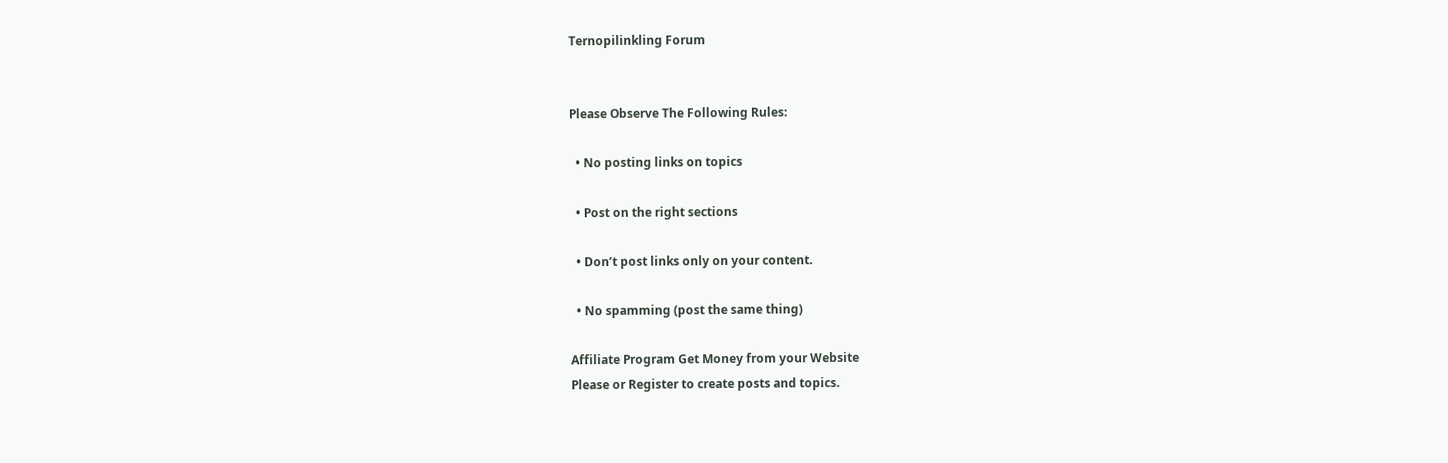Ternopilinkling Forum


Please Observe The Following Rules:

  • No posting links on topics

  • Post on the right sections

  • Don’t post links only on your content.

  • No spamming (post the same thing)

Affiliate Program Get Money from your Website
Please or Register to create posts and topics.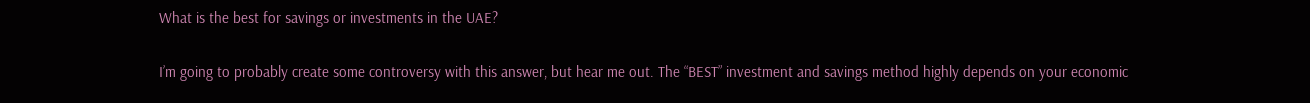What is the best for savings or investments in the UAE?

I’m going to probably create some controversy with this answer, but hear me out. The “BEST” investment and savings method highly depends on your economic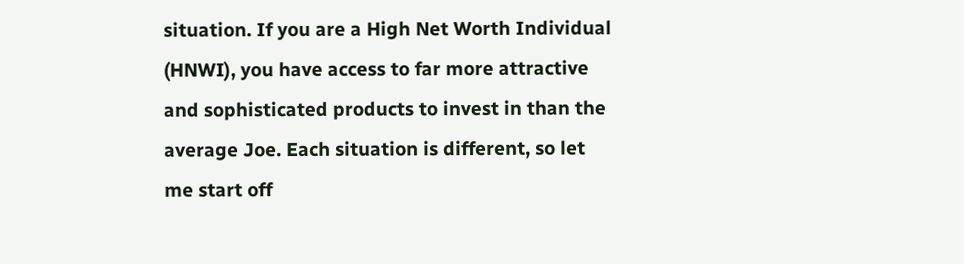situation. If you are a High Net Worth Individual (HNWI), you have access to far more attractive and sophisticated products to invest in than the average Joe. Each situation is different, so let me start off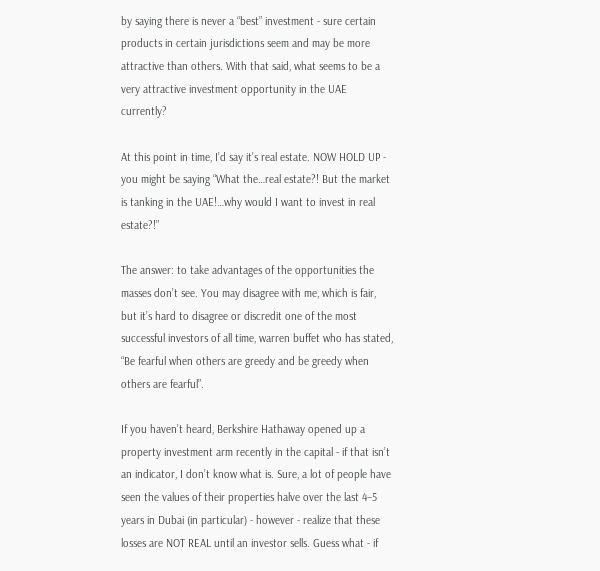by saying there is never a “best” investment - sure certain products in certain jurisdictions seem and may be more attractive than others. With that said, what seems to be a very attractive investment opportunity in the UAE currently?

At this point in time, I’d say it’s real estate. NOW HOLD UP - you might be saying “What the…real estate?! But the market is tanking in the UAE!…why would I want to invest in real estate?!”

The answer: to take advantages of the opportunities the masses don’t see. You may disagree with me, which is fair, but it’s hard to disagree or discredit one of the most successful investors of all time, warren buffet who has stated, “Be fearful when others are greedy and be greedy when others are fearful”.

If you haven’t heard, Berkshire Hathaway opened up a property investment arm recently in the capital - if that isn’t an indicator, I don’t know what is. Sure, a lot of people have seen the values of their properties halve over the last 4–5 years in Dubai (in particular) - however - realize that these losses are NOT REAL until an investor sells. Guess what - if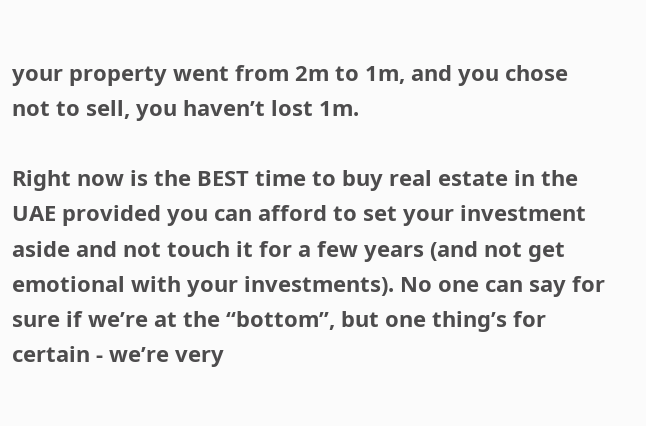your property went from 2m to 1m, and you chose not to sell, you haven’t lost 1m.

Right now is the BEST time to buy real estate in the UAE provided you can afford to set your investment aside and not touch it for a few years (and not get emotional with your investments). No one can say for sure if we’re at the “bottom”, but one thing’s for certain - we’re very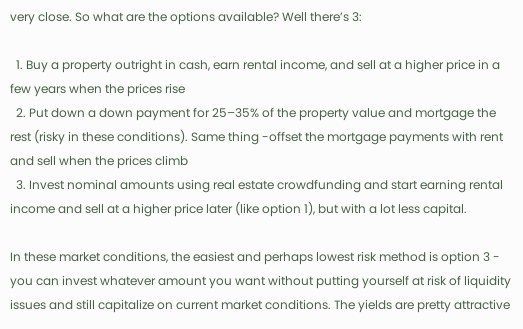very close. So what are the options available? Well there’s 3:

  1. Buy a property outright in cash, earn rental income, and sell at a higher price in a few years when the prices rise
  2. Put down a down payment for 25–35% of the property value and mortgage the rest (risky in these conditions). Same thing -offset the mortgage payments with rent and sell when the prices climb
  3. Invest nominal amounts using real estate crowdfunding and start earning rental income and sell at a higher price later (like option 1), but with a lot less capital.

In these market conditions, the easiest and perhaps lowest risk method is option 3 - you can invest whatever amount you want without putting yourself at risk of liquidity issues and still capitalize on current market conditions. The yields are pretty attractive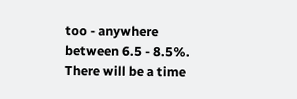too - anywhere between 6.5 - 8.5%. There will be a time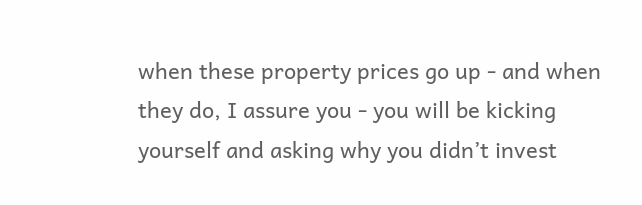when these property prices go up - and when they do, I assure you - you will be kicking yourself and asking why you didn’t invest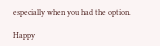especially when you had the option.

Happy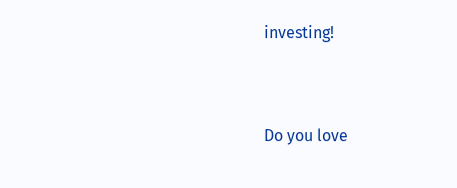investing!


Do you love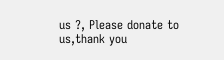us ?, Please donate to us,thank you